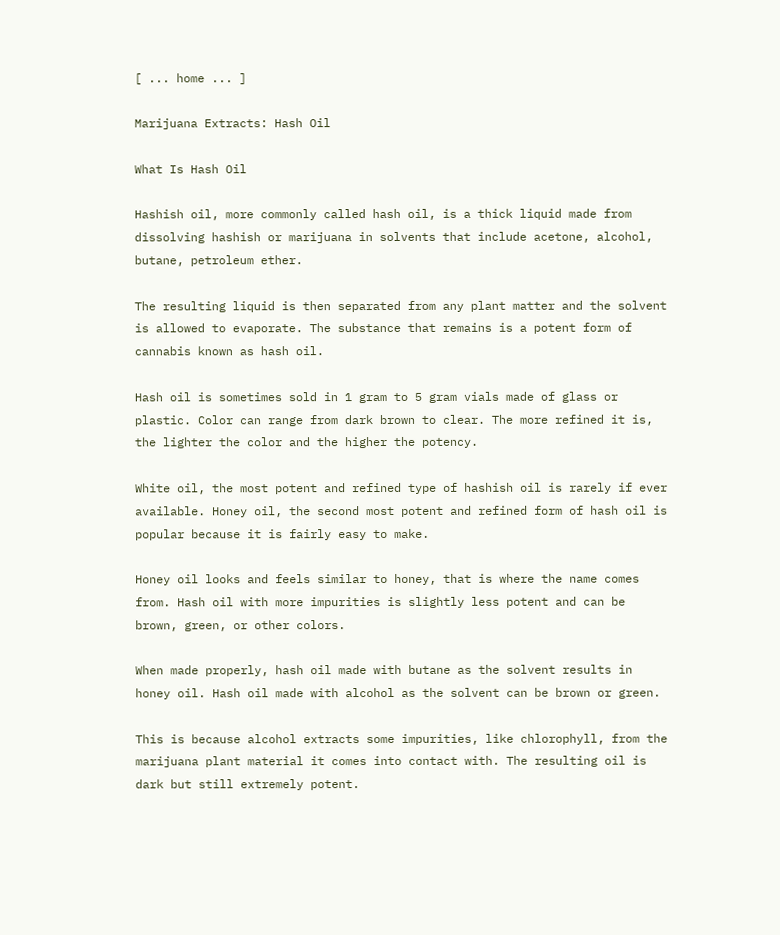[ ... home ... ]

Marijuana Extracts: Hash Oil

What Is Hash Oil

Hashish oil, more commonly called hash oil, is a thick liquid made from dissolving hashish or marijuana in solvents that include acetone, alcohol, butane, petroleum ether.

The resulting liquid is then separated from any plant matter and the solvent is allowed to evaporate. The substance that remains is a potent form of cannabis known as hash oil.

Hash oil is sometimes sold in 1 gram to 5 gram vials made of glass or plastic. Color can range from dark brown to clear. The more refined it is, the lighter the color and the higher the potency.

White oil, the most potent and refined type of hashish oil is rarely if ever available. Honey oil, the second most potent and refined form of hash oil is popular because it is fairly easy to make.

Honey oil looks and feels similar to honey, that is where the name comes from. Hash oil with more impurities is slightly less potent and can be brown, green, or other colors.

When made properly, hash oil made with butane as the solvent results in honey oil. Hash oil made with alcohol as the solvent can be brown or green.

This is because alcohol extracts some impurities, like chlorophyll, from the marijuana plant material it comes into contact with. The resulting oil is dark but still extremely potent.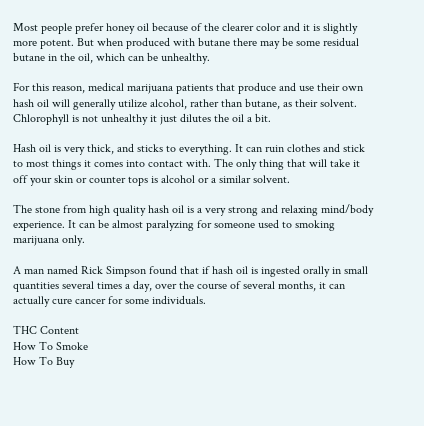Most people prefer honey oil because of the clearer color and it is slightly more potent. But when produced with butane there may be some residual butane in the oil, which can be unhealthy.

For this reason, medical marijuana patients that produce and use their own hash oil will generally utilize alcohol, rather than butane, as their solvent. Chlorophyll is not unhealthy it just dilutes the oil a bit.

Hash oil is very thick, and sticks to everything. It can ruin clothes and stick to most things it comes into contact with. The only thing that will take it off your skin or counter tops is alcohol or a similar solvent.

The stone from high quality hash oil is a very strong and relaxing mind/body experience. It can be almost paralyzing for someone used to smoking marijuana only.

A man named Rick Simpson found that if hash oil is ingested orally in small quantities several times a day, over the course of several months, it can actually cure cancer for some individuals.

THC Content
How To Smoke
How To Buy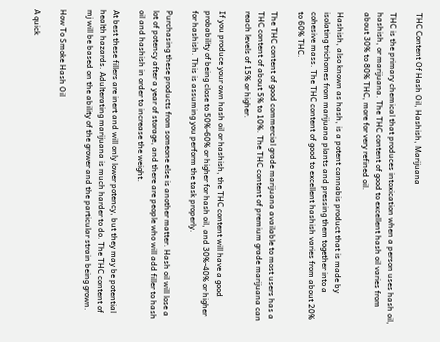THC Content Of Hash Oil, Hashish, Marijuana

THC is the primary chemical that produces intoxication when a person uses hash oil, hashish, or marijuana. The THC content of good to excellent hash oil varies from about 30% to 80% THC, more for very refined oil.

Hashish, also known as hash, is a potent cannabis product that is made by isolating trichomes from marijuana plants and pressing them together into a cohesive mass. The THC content of good to excellent hashish varies from about 20% to 60% THC.

The THC content of good commercial grade marijuana available to most users has a THC content of about 5% to 10%. The THC content of premium grade marijuana can reach levels of 15% or higher.

If you produce your own hash oil or hashish, the THC content will have a good probability of being close to 50%-60% or higher for hash oil, and 30%-40% or higher for hashish. This is assuming you perform the task properly.

Purchasing these products from someone else is another matter. Hash oil will lose a lot of potency after a year of storage, and there are people who will add filler to hash oil and hashish in order to increase the weight.

At best these fillers are inert and will only lower potency, but they may be potential health hazards. Adulterating marijuana is much harder to do. The THC content of mj will be based on the ability of the grower and the particular strain being grown.

How To Smoke Hash Oil

A quick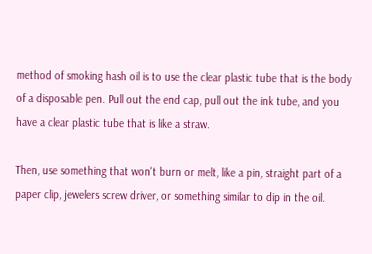method of smoking hash oil is to use the clear plastic tube that is the body of a disposable pen. Pull out the end cap, pull out the ink tube, and you have a clear plastic tube that is like a straw.

Then, use something that won't burn or melt, like a pin, straight part of a paper clip, jewelers screw driver, or something similar to dip in the oil.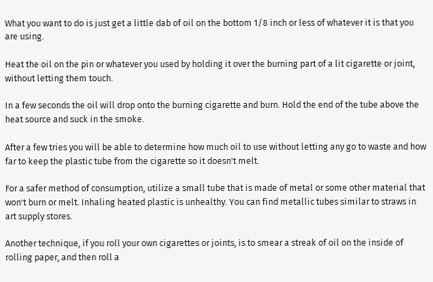What you want to do is just get a little dab of oil on the bottom 1/8 inch or less of whatever it is that you are using.

Heat the oil on the pin or whatever you used by holding it over the burning part of a lit cigarette or joint, without letting them touch.

In a few seconds the oil will drop onto the burning cigarette and burn. Hold the end of the tube above the heat source and suck in the smoke.

After a few tries you will be able to determine how much oil to use without letting any go to waste and how far to keep the plastic tube from the cigarette so it doesn't melt.

For a safer method of consumption, utilize a small tube that is made of metal or some other material that won't burn or melt. Inhaling heated plastic is unhealthy. You can find metallic tubes similar to straws in art supply stores.

Another technique, if you roll your own cigarettes or joints, is to smear a streak of oil on the inside of rolling paper, and then roll a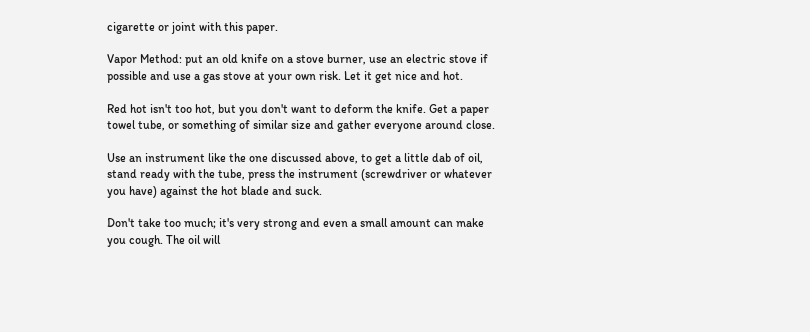cigarette or joint with this paper.

Vapor Method: put an old knife on a stove burner, use an electric stove if possible and use a gas stove at your own risk. Let it get nice and hot.

Red hot isn't too hot, but you don't want to deform the knife. Get a paper towel tube, or something of similar size and gather everyone around close.

Use an instrument like the one discussed above, to get a little dab of oil, stand ready with the tube, press the instrument (screwdriver or whatever you have) against the hot blade and suck.

Don't take too much; it's very strong and even a small amount can make you cough. The oil will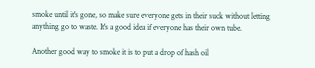smoke until it's gone, so make sure everyone gets in their suck without letting anything go to waste. It's a good idea if everyone has their own tube.

Another good way to smoke it is to put a drop of hash oil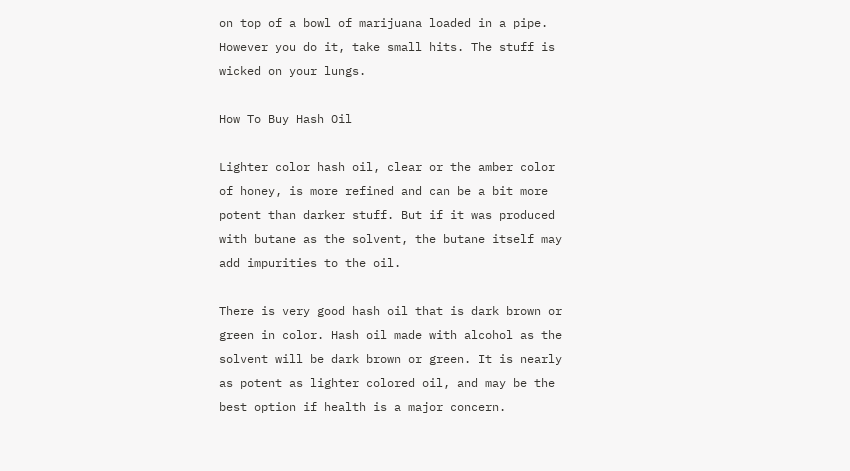on top of a bowl of marijuana loaded in a pipe. However you do it, take small hits. The stuff is wicked on your lungs.

How To Buy Hash Oil

Lighter color hash oil, clear or the amber color of honey, is more refined and can be a bit more potent than darker stuff. But if it was produced with butane as the solvent, the butane itself may add impurities to the oil.

There is very good hash oil that is dark brown or green in color. Hash oil made with alcohol as the solvent will be dark brown or green. It is nearly as potent as lighter colored oil, and may be the best option if health is a major concern.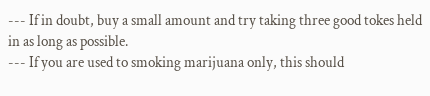--- If in doubt, buy a small amount and try taking three good tokes held in as long as possible.
--- If you are used to smoking marijuana only, this should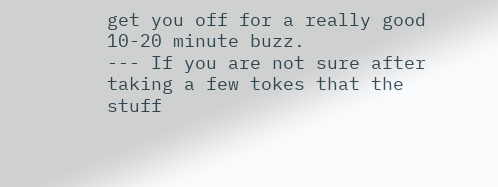get you off for a really good 10-20 minute buzz.
--- If you are not sure after taking a few tokes that the stuff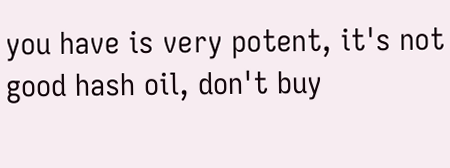you have is very potent, it's not good hash oil, don't buy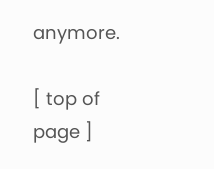anymore.

[ top of page ]